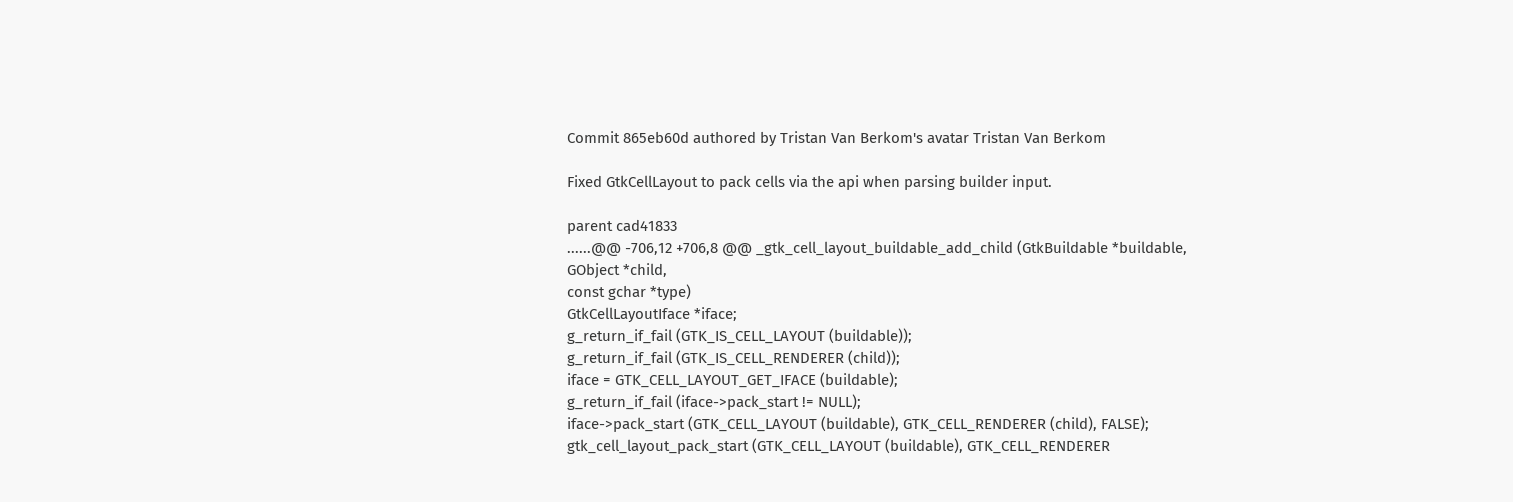Commit 865eb60d authored by Tristan Van Berkom's avatar Tristan Van Berkom

Fixed GtkCellLayout to pack cells via the api when parsing builder input.

parent cad41833
......@@ -706,12 +706,8 @@ _gtk_cell_layout_buildable_add_child (GtkBuildable *buildable,
GObject *child,
const gchar *type)
GtkCellLayoutIface *iface;
g_return_if_fail (GTK_IS_CELL_LAYOUT (buildable));
g_return_if_fail (GTK_IS_CELL_RENDERER (child));
iface = GTK_CELL_LAYOUT_GET_IFACE (buildable);
g_return_if_fail (iface->pack_start != NULL);
iface->pack_start (GTK_CELL_LAYOUT (buildable), GTK_CELL_RENDERER (child), FALSE);
gtk_cell_layout_pack_start (GTK_CELL_LAYOUT (buildable), GTK_CELL_RENDERER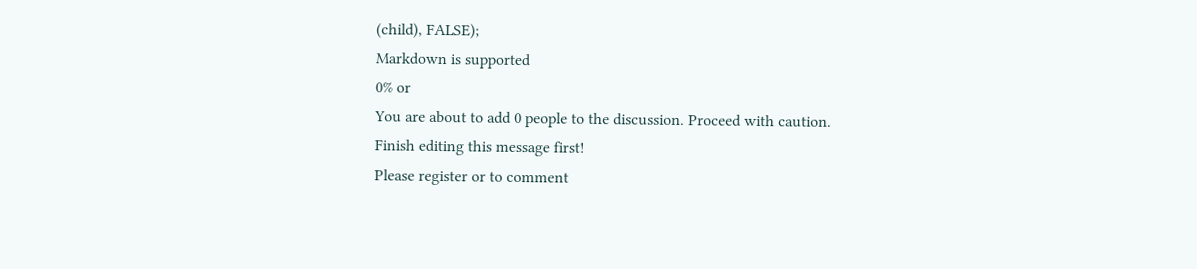(child), FALSE);
Markdown is supported
0% or
You are about to add 0 people to the discussion. Proceed with caution.
Finish editing this message first!
Please register or to comment